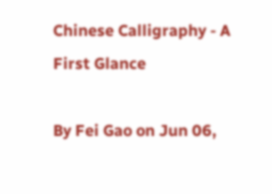Chinese Calligraphy - A First Glance

By Fei Gao on Jun 06,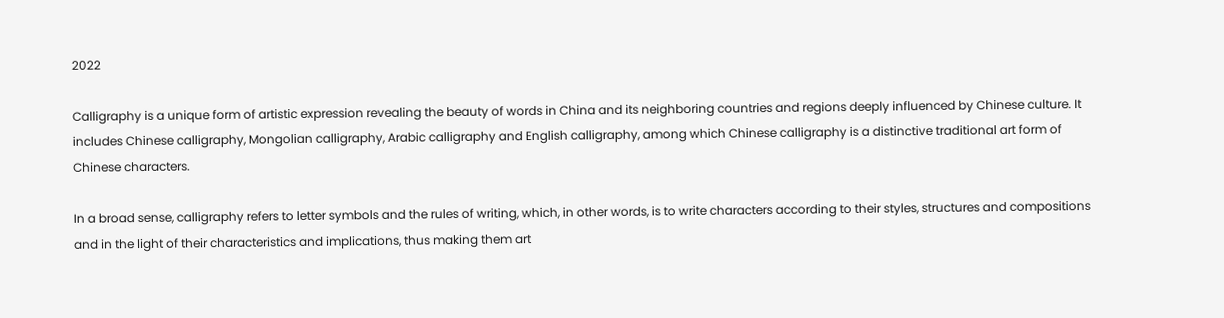2022

Calligraphy is a unique form of artistic expression revealing the beauty of words in China and its neighboring countries and regions deeply influenced by Chinese culture. It includes Chinese calligraphy, Mongolian calligraphy, Arabic calligraphy and English calligraphy, among which Chinese calligraphy is a distinctive traditional art form of Chinese characters.

In a broad sense, calligraphy refers to letter symbols and the rules of writing, which, in other words, is to write characters according to their styles, structures and compositions and in the light of their characteristics and implications, thus making them art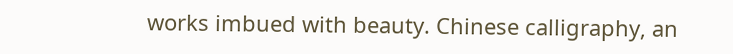works imbued with beauty. Chinese calligraphy, an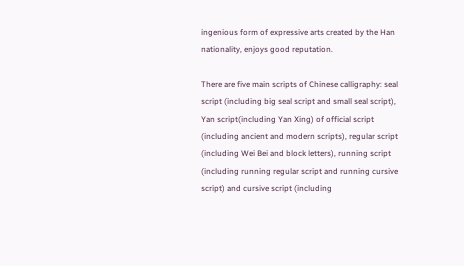ingenious form of expressive arts created by the Han nationality, enjoys good reputation.

There are five main scripts of Chinese calligraphy: seal script (including big seal script and small seal script), Yan script(including Yan Xing) of official script (including ancient and modern scripts), regular script (including Wei Bei and block letters), running script (including running regular script and running cursive script) and cursive script (including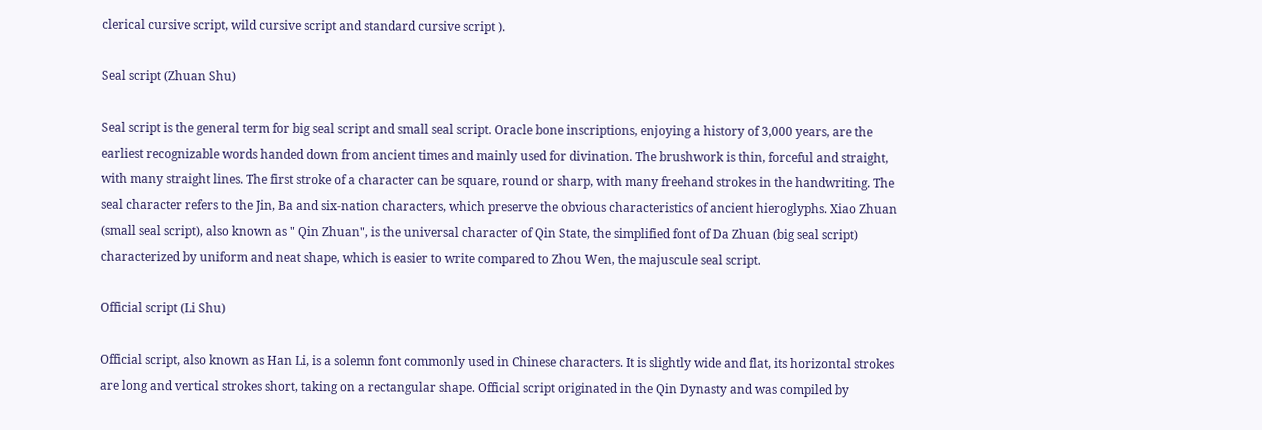clerical cursive script, wild cursive script and standard cursive script ).

Seal script (Zhuan Shu)

Seal script is the general term for big seal script and small seal script. Oracle bone inscriptions, enjoying a history of 3,000 years, are the earliest recognizable words handed down from ancient times and mainly used for divination. The brushwork is thin, forceful and straight, with many straight lines. The first stroke of a character can be square, round or sharp, with many freehand strokes in the handwriting. The seal character refers to the Jin, Ba and six-nation characters, which preserve the obvious characteristics of ancient hieroglyphs. Xiao Zhuan (small seal script), also known as " Qin Zhuan", is the universal character of Qin State, the simplified font of Da Zhuan (big seal script) characterized by uniform and neat shape, which is easier to write compared to Zhou Wen, the majuscule seal script.

Official script (Li Shu)

Official script, also known as Han Li, is a solemn font commonly used in Chinese characters. It is slightly wide and flat, its horizontal strokes are long and vertical strokes short, taking on a rectangular shape. Official script originated in the Qin Dynasty and was compiled by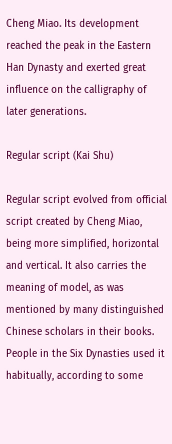Cheng Miao. Its development reached the peak in the Eastern Han Dynasty and exerted great influence on the calligraphy of later generations.

Regular script (Kai Shu)

Regular script evolved from official script created by Cheng Miao, being more simplified, horizontal and vertical. It also carries the meaning of model, as was mentioned by many distinguished Chinese scholars in their books. People in the Six Dynasties used it habitually, according to some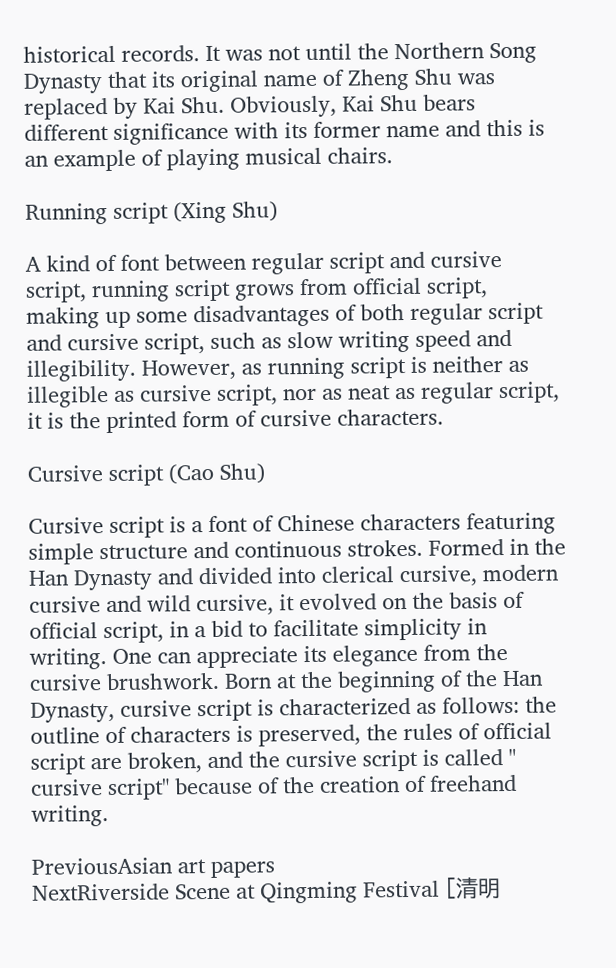historical records. It was not until the Northern Song Dynasty that its original name of Zheng Shu was replaced by Kai Shu. Obviously, Kai Shu bears different significance with its former name and this is an example of playing musical chairs.

Running script (Xing Shu)

A kind of font between regular script and cursive script, running script grows from official script, making up some disadvantages of both regular script and cursive script, such as slow writing speed and illegibility. However, as running script is neither as illegible as cursive script, nor as neat as regular script, it is the printed form of cursive characters.

Cursive script (Cao Shu)

Cursive script is a font of Chinese characters featuring simple structure and continuous strokes. Formed in the Han Dynasty and divided into clerical cursive, modern cursive and wild cursive, it evolved on the basis of official script, in a bid to facilitate simplicity in writing. One can appreciate its elegance from the cursive brushwork. Born at the beginning of the Han Dynasty, cursive script is characterized as follows: the outline of characters is preserved, the rules of official script are broken, and the cursive script is called " cursive script" because of the creation of freehand writing.

PreviousAsian art papers
NextRiverside Scene at Qingming Festival [清明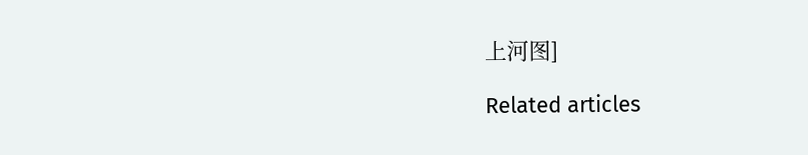上河图]

Related articles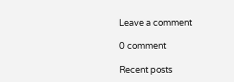Leave a comment

0 comment

Recent posts